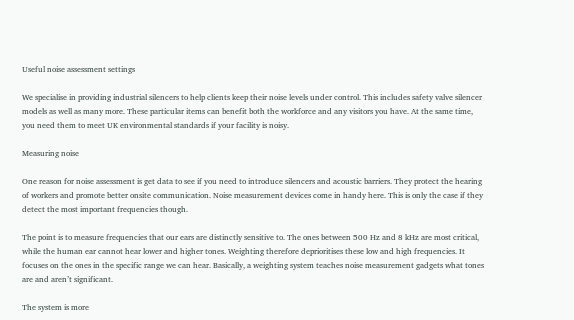Useful noise assessment settings

We specialise in providing industrial silencers to help clients keep their noise levels under control. This includes safety valve silencer models as well as many more. These particular items can benefit both the workforce and any visitors you have. At the same time, you need them to meet UK environmental standards if your facility is noisy.

Measuring noise

One reason for noise assessment is get data to see if you need to introduce silencers and acoustic barriers. They protect the hearing of workers and promote better onsite communication. Noise measurement devices come in handy here. This is only the case if they detect the most important frequencies though.

The point is to measure frequencies that our ears are distinctly sensitive to. The ones between 500 Hz and 8 kHz are most critical, while the human ear cannot hear lower and higher tones. Weighting therefore deprioritises these low and high frequencies. It focuses on the ones in the specific range we can hear. Basically, a weighting system teaches noise measurement gadgets what tones are and aren’t significant.

The system is more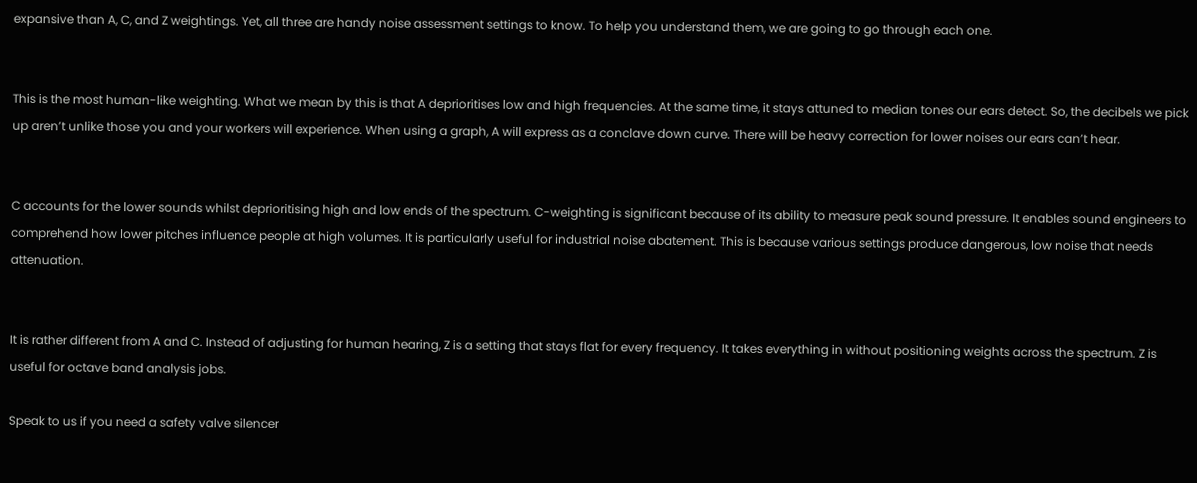expansive than A, C, and Z weightings. Yet, all three are handy noise assessment settings to know. To help you understand them, we are going to go through each one.


This is the most human-like weighting. What we mean by this is that A deprioritises low and high frequencies. At the same time, it stays attuned to median tones our ears detect. So, the decibels we pick up aren’t unlike those you and your workers will experience. When using a graph, A will express as a conclave down curve. There will be heavy correction for lower noises our ears can’t hear.


C accounts for the lower sounds whilst deprioritising high and low ends of the spectrum. C-weighting is significant because of its ability to measure peak sound pressure. It enables sound engineers to comprehend how lower pitches influence people at high volumes. It is particularly useful for industrial noise abatement. This is because various settings produce dangerous, low noise that needs attenuation.


It is rather different from A and C. Instead of adjusting for human hearing, Z is a setting that stays flat for every frequency. It takes everything in without positioning weights across the spectrum. Z is useful for octave band analysis jobs.

Speak to us if you need a safety valve silencer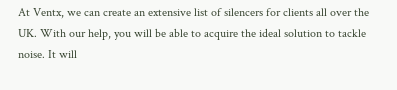At Ventx, we can create an extensive list of silencers for clients all over the UK. With our help, you will be able to acquire the ideal solution to tackle noise. It will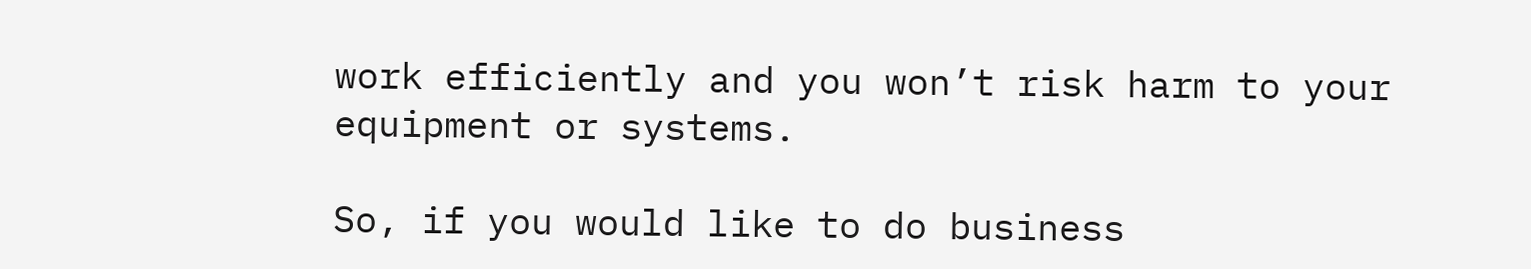work efficiently and you won’t risk harm to your equipment or systems.

So, if you would like to do business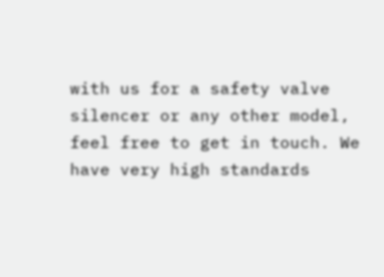with us for a safety valve silencer or any other model, feel free to get in touch. We have very high standards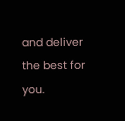and deliver the best for you.